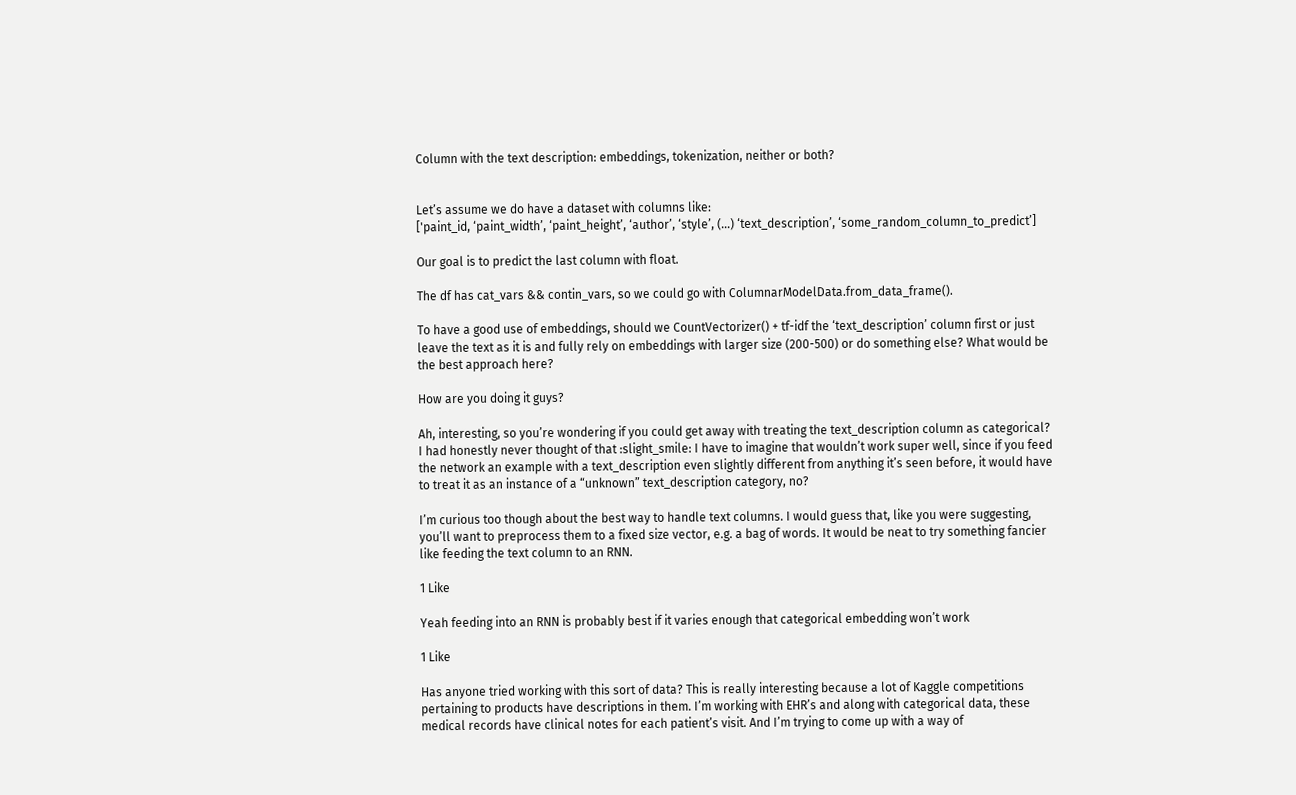Column with the text description: embeddings, tokenization, neither or both?


Let’s assume we do have a dataset with columns like:
['paint_id, ‘paint_width’, ‘paint_height’, ‘author’, ‘style’, (…) ‘text_description’, ‘some_random_column_to_predict’]

Our goal is to predict the last column with float.

The df has cat_vars && contin_vars, so we could go with ColumnarModelData.from_data_frame().

To have a good use of embeddings, should we CountVectorizer() + tf-idf the ‘text_description’ column first or just leave the text as it is and fully rely on embeddings with larger size (200-500) or do something else? What would be the best approach here?

How are you doing it guys?

Ah, interesting, so you’re wondering if you could get away with treating the text_description column as categorical? I had honestly never thought of that :slight_smile: I have to imagine that wouldn’t work super well, since if you feed the network an example with a text_description even slightly different from anything it’s seen before, it would have to treat it as an instance of a “unknown” text_description category, no?

I’m curious too though about the best way to handle text columns. I would guess that, like you were suggesting, you’ll want to preprocess them to a fixed size vector, e.g. a bag of words. It would be neat to try something fancier like feeding the text column to an RNN.

1 Like

Yeah feeding into an RNN is probably best if it varies enough that categorical embedding won’t work

1 Like

Has anyone tried working with this sort of data? This is really interesting because a lot of Kaggle competitions pertaining to products have descriptions in them. I’m working with EHR’s and along with categorical data, these medical records have clinical notes for each patient’s visit. And I’m trying to come up with a way of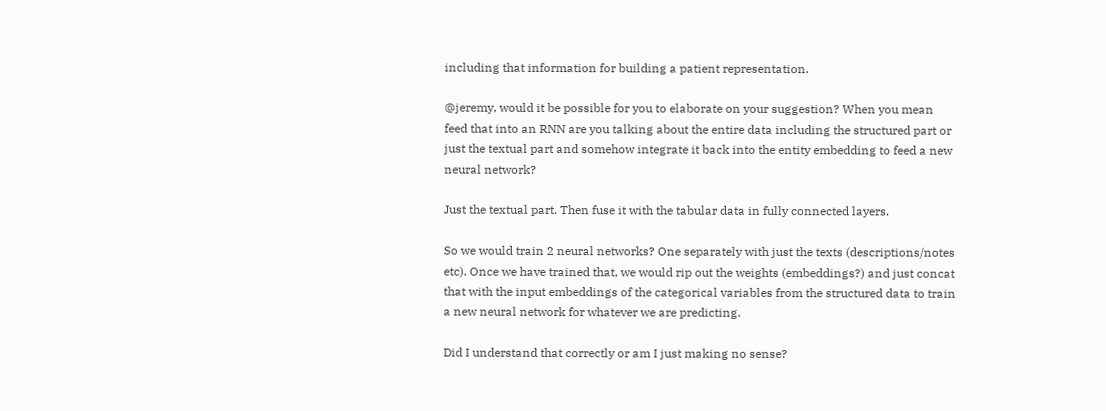including that information for building a patient representation.

@jeremy, would it be possible for you to elaborate on your suggestion? When you mean feed that into an RNN are you talking about the entire data including the structured part or just the textual part and somehow integrate it back into the entity embedding to feed a new neural network?

Just the textual part. Then fuse it with the tabular data in fully connected layers.

So we would train 2 neural networks? One separately with just the texts (descriptions/notes etc). Once we have trained that, we would rip out the weights (embeddings?) and just concat that with the input embeddings of the categorical variables from the structured data to train a new neural network for whatever we are predicting.

Did I understand that correctly or am I just making no sense?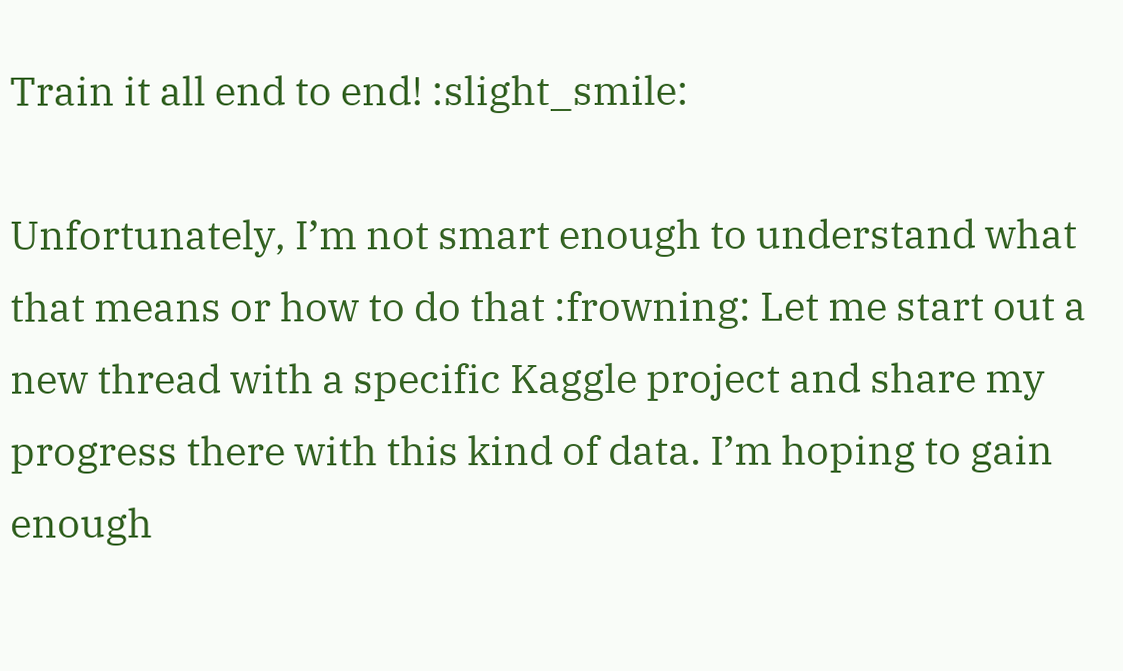Train it all end to end! :slight_smile:

Unfortunately, I’m not smart enough to understand what that means or how to do that :frowning: Let me start out a new thread with a specific Kaggle project and share my progress there with this kind of data. I’m hoping to gain enough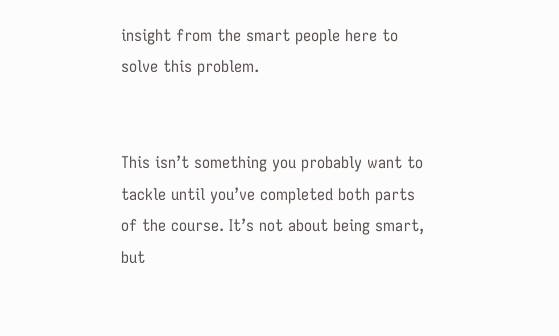insight from the smart people here to solve this problem.


This isn’t something you probably want to tackle until you’ve completed both parts of the course. It’s not about being smart, but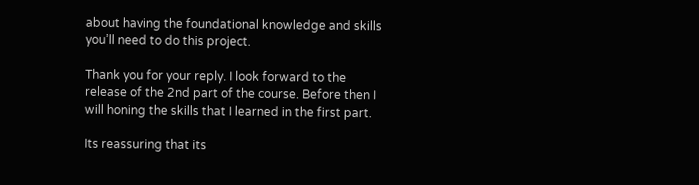about having the foundational knowledge and skills you’ll need to do this project.

Thank you for your reply. I look forward to the release of the 2nd part of the course. Before then I will honing the skills that I learned in the first part.

Its reassuring that its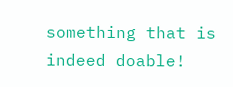something that is indeed doable!